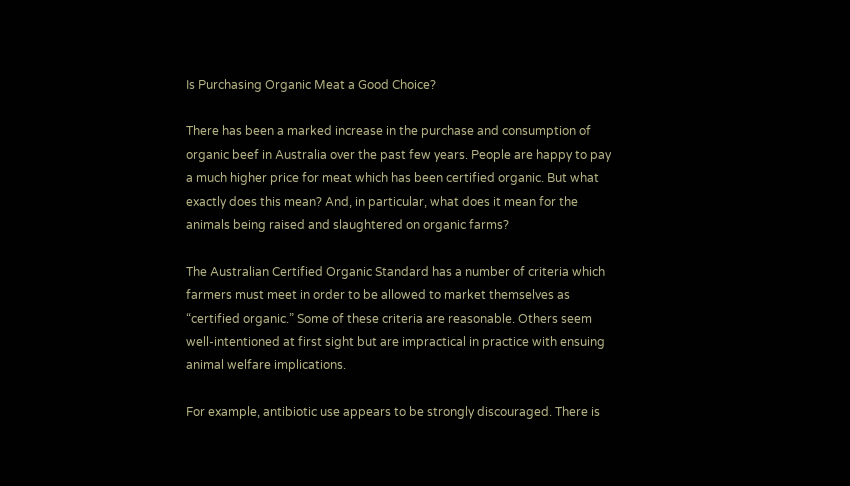Is Purchasing Organic Meat a Good Choice?

There has been a marked increase in the purchase and consumption of organic beef in Australia over the past few years. People are happy to pay a much higher price for meat which has been certified organic. But what exactly does this mean? And, in particular, what does it mean for the animals being raised and slaughtered on organic farms?

The Australian Certified Organic Standard has a number of criteria which farmers must meet in order to be allowed to market themselves as “certified organic.” Some of these criteria are reasonable. Others seem well-intentioned at first sight but are impractical in practice with ensuing animal welfare implications.

For example, antibiotic use appears to be strongly discouraged. There is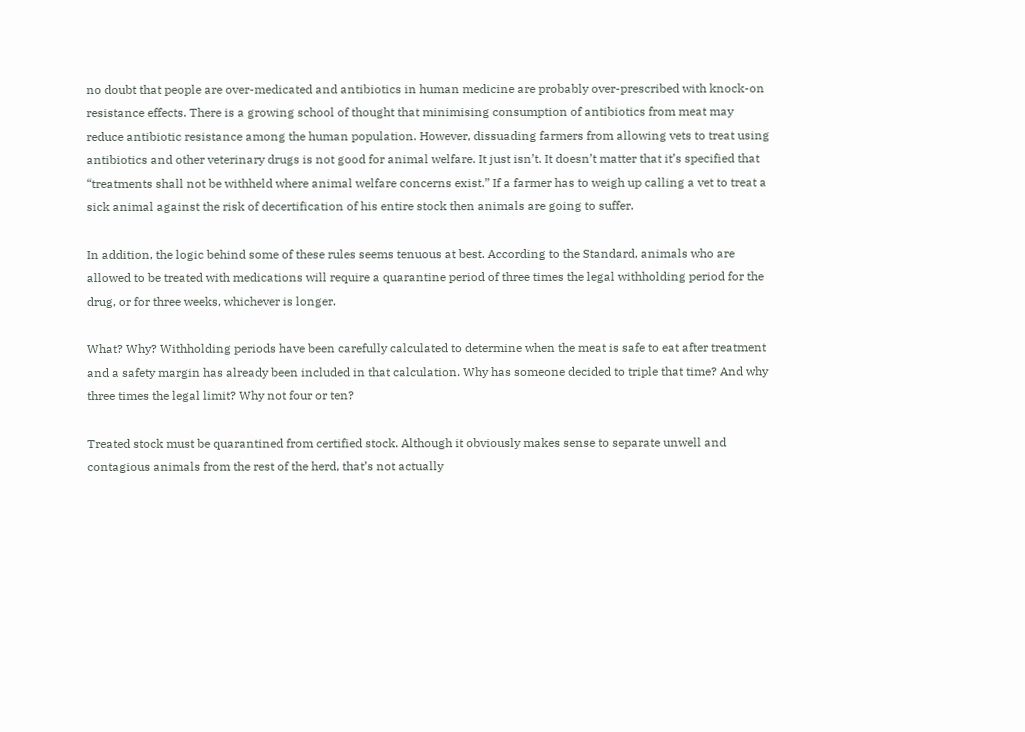no doubt that people are over-medicated and antibiotics in human medicine are probably over-prescribed with knock-on resistance effects. There is a growing school of thought that minimising consumption of antibiotics from meat may reduce antibiotic resistance among the human population. However, dissuading farmers from allowing vets to treat using antibiotics and other veterinary drugs is not good for animal welfare. It just isn’t. It doesn’t matter that it’s specified that “treatments shall not be withheld where animal welfare concerns exist.” If a farmer has to weigh up calling a vet to treat a sick animal against the risk of decertification of his entire stock then animals are going to suffer.

In addition, the logic behind some of these rules seems tenuous at best. According to the Standard, animals who are allowed to be treated with medications will require a quarantine period of three times the legal withholding period for the drug, or for three weeks, whichever is longer.

What? Why? Withholding periods have been carefully calculated to determine when the meat is safe to eat after treatment and a safety margin has already been included in that calculation. Why has someone decided to triple that time? And why three times the legal limit? Why not four or ten?

Treated stock must be quarantined from certified stock. Although it obviously makes sense to separate unwell and contagious animals from the rest of the herd, that’s not actually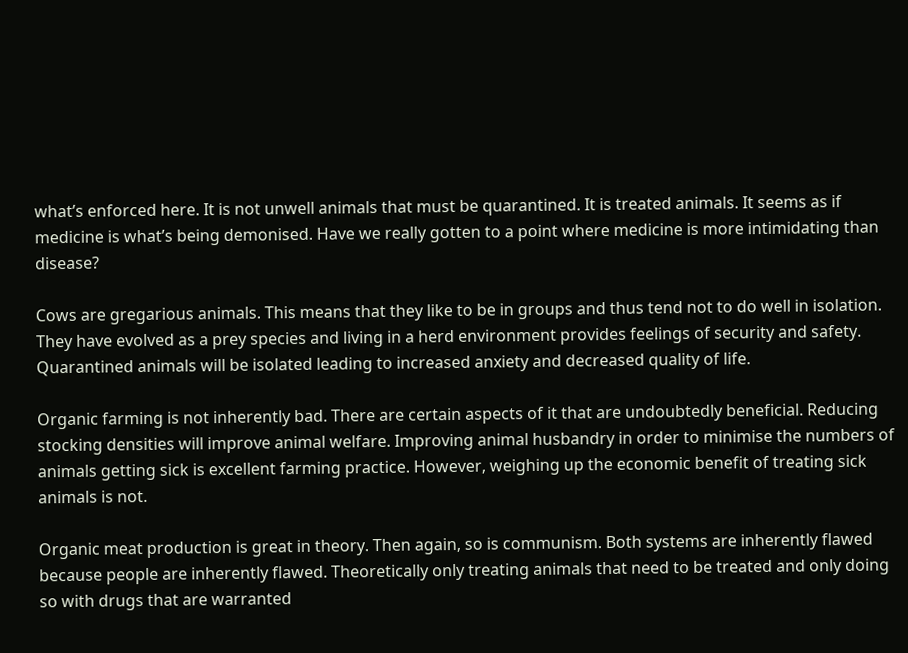what’s enforced here. It is not unwell animals that must be quarantined. It is treated animals. It seems as if medicine is what’s being demonised. Have we really gotten to a point where medicine is more intimidating than disease?

Cows are gregarious animals. This means that they like to be in groups and thus tend not to do well in isolation. They have evolved as a prey species and living in a herd environment provides feelings of security and safety. Quarantined animals will be isolated leading to increased anxiety and decreased quality of life.

Organic farming is not inherently bad. There are certain aspects of it that are undoubtedly beneficial. Reducing stocking densities will improve animal welfare. Improving animal husbandry in order to minimise the numbers of animals getting sick is excellent farming practice. However, weighing up the economic benefit of treating sick animals is not.

Organic meat production is great in theory. Then again, so is communism. Both systems are inherently flawed because people are inherently flawed. Theoretically only treating animals that need to be treated and only doing so with drugs that are warranted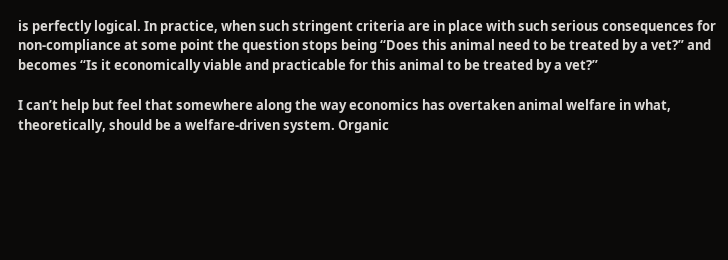is perfectly logical. In practice, when such stringent criteria are in place with such serious consequences for non-compliance at some point the question stops being “Does this animal need to be treated by a vet?” and becomes “Is it economically viable and practicable for this animal to be treated by a vet?”

I can’t help but feel that somewhere along the way economics has overtaken animal welfare in what, theoretically, should be a welfare-driven system. Organic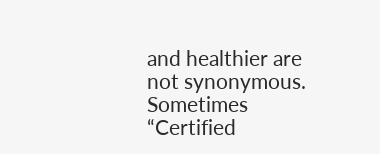and healthier are not synonymous. Sometimes “Certified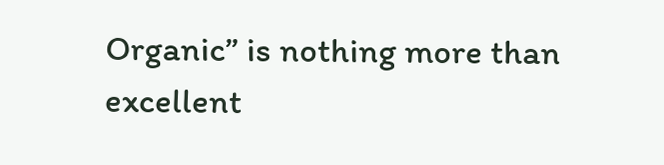Organic” is nothing more than excellent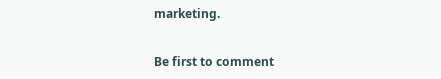marketing.


Be first to comment